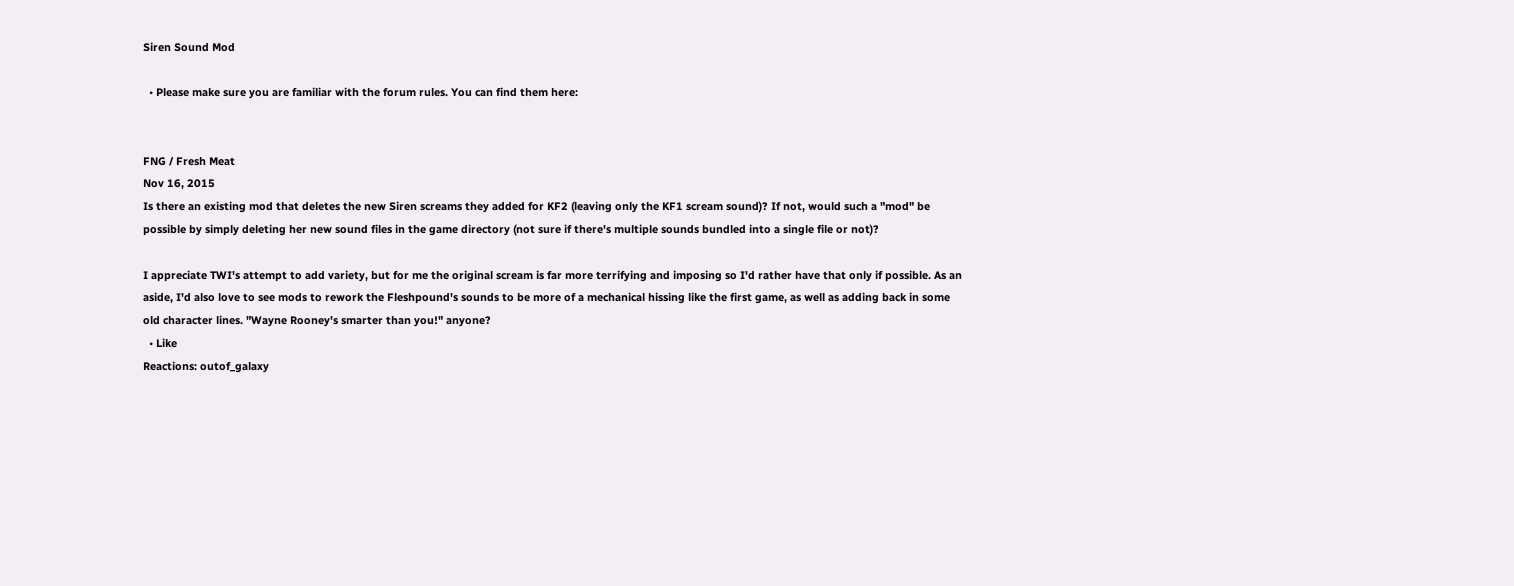Siren Sound Mod

  • Please make sure you are familiar with the forum rules. You can find them here:


FNG / Fresh Meat
Nov 16, 2015
Is there an existing mod that deletes the new Siren screams they added for KF2 (leaving only the KF1 scream sound)? If not, would such a "mod" be possible by simply deleting her new sound files in the game directory (not sure if there's multiple sounds bundled into a single file or not)?

I appreciate TWI's attempt to add variety, but for me the original scream is far more terrifying and imposing so I'd rather have that only if possible. As an aside, I'd also love to see mods to rework the Fleshpound's sounds to be more of a mechanical hissing like the first game, as well as adding back in some old character lines. "Wayne Rooney's smarter than you!" anyone?
  • Like
Reactions: outof_galaxy